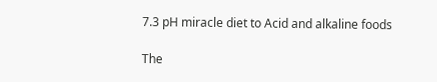7.3 pH miracle diet to Acid and alkaline foods

The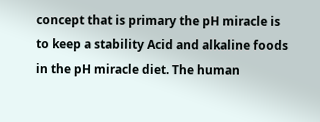concept that is primary the pH miracle is to keep a stability Acid and alkaline foods in the pH miracle diet. The human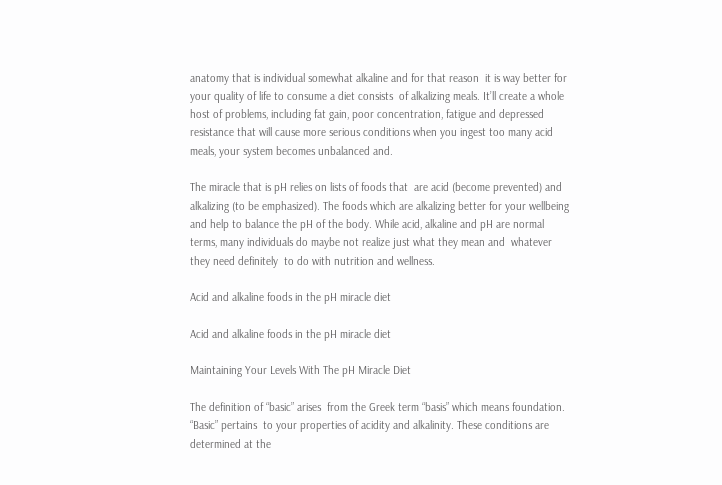anatomy that is individual somewhat alkaline and for that reason  it is way better for your quality of life to consume a diet consists  of alkalizing meals. It’ll create a whole host of problems, including fat gain, poor concentration, fatigue and depressed resistance that will cause more serious conditions when you ingest too many acid meals, your system becomes unbalanced and.

The miracle that is pH relies on lists of foods that  are acid (become prevented) and alkalizing (to be emphasized). The foods which are alkalizing better for your wellbeing  and help to balance the pH of the body. While acid, alkaline and pH are normal terms, many individuals do maybe not realize just what they mean and  whatever they need definitely  to do with nutrition and wellness.

Acid and alkaline foods in the pH miracle diet

Acid and alkaline foods in the pH miracle diet

Maintaining Your Levels With The pH Miracle Diet

The definition of “basic” arises  from the Greek term “basis” which means foundation. “Basic” pertains  to your properties of acidity and alkalinity. These conditions are determined at the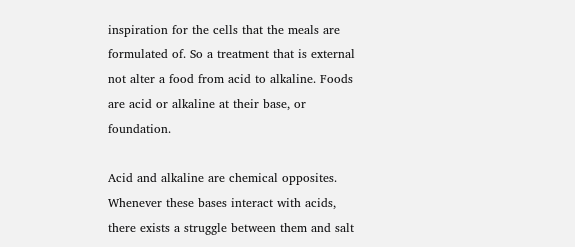inspiration for the cells that the meals are formulated of. So a treatment that is external not alter a food from acid to alkaline. Foods are acid or alkaline at their base, or foundation.

Acid and alkaline are chemical opposites. Whenever these bases interact with acids, there exists a struggle between them and salt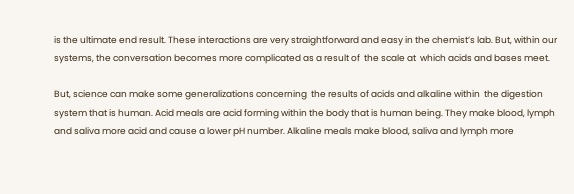is the ultimate end result. These interactions are very straightforward and easy in the chemist’s lab. But, within our systems, the conversation becomes more complicated as a result of  the scale at  which acids and bases meet.

But, science can make some generalizations concerning  the results of acids and alkaline within  the digestion system that is human. Acid meals are acid forming within the body that is human being. They make blood, lymph and saliva more acid and cause a lower pH number. Alkaline meals make blood, saliva and lymph more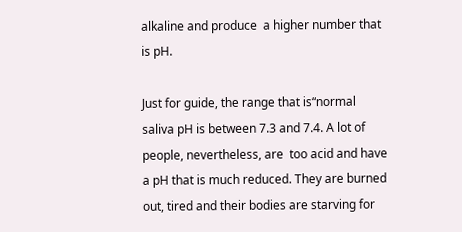alkaline and produce  a higher number that is pH.

Just for guide, the range that is“normal saliva pH is between 7.3 and 7.4. A lot of people, nevertheless, are  too acid and have a pH that is much reduced. They are burned out, tired and their bodies are starving for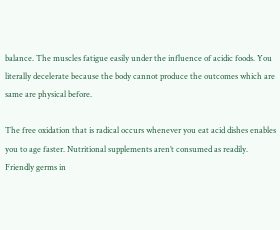balance. The muscles fatigue easily under the influence of acidic foods. You literally decelerate because the body cannot produce the outcomes which are same are physical before.

The free oxidation that is radical occurs whenever you eat acid dishes enables you to age faster. Nutritional supplements aren’t consumed as readily. Friendly germs in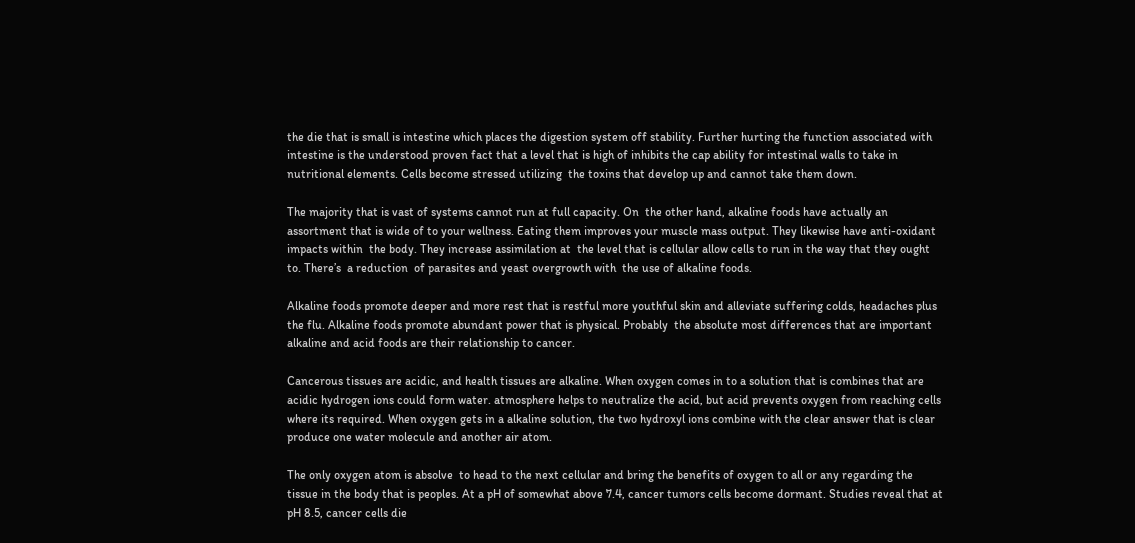the die that is small is intestine which places the digestion system off stability. Further hurting the function associated with intestine is the understood proven fact that a level that is high of inhibits the cap ability for intestinal walls to take in nutritional elements. Cells become stressed utilizing  the toxins that develop up and cannot take them down.

The majority that is vast of systems cannot run at full capacity. On  the other hand, alkaline foods have actually an assortment that is wide of to your wellness. Eating them improves your muscle mass output. They likewise have anti-oxidant impacts within  the body. They increase assimilation at  the level that is cellular allow cells to run in the way that they ought to. There’s  a reduction  of parasites and yeast overgrowth with  the use of alkaline foods.

Alkaline foods promote deeper and more rest that is restful more youthful skin and alleviate suffering colds, headaches plus  the flu. Alkaline foods promote abundant power that is physical. Probably  the absolute most differences that are important alkaline and acid foods are their relationship to cancer.

Cancerous tissues are acidic, and health tissues are alkaline. When oxygen comes in to a solution that is combines that are acidic hydrogen ions could form water. atmosphere helps to neutralize the acid, but acid prevents oxygen from reaching cells where its required. When oxygen gets in a alkaline solution, the two hydroxyl ions combine with the clear answer that is clear produce one water molecule and another air atom.

The only oxygen atom is absolve  to head to the next cellular and bring the benefits of oxygen to all or any regarding the tissue in the body that is peoples. At a pH of somewhat above 7.4, cancer tumors cells become dormant. Studies reveal that at pH 8.5, cancer cells die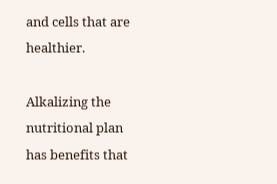and cells that are healthier.

Alkalizing the nutritional plan has benefits that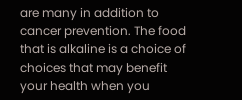are many in addition to cancer prevention. The food that is alkaline is a choice of choices that may benefit your health when you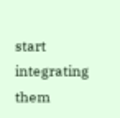start integrating them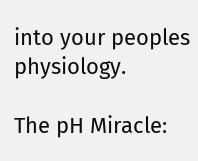into your peoples physiology.

The pH Miracle: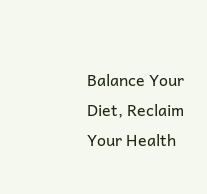Balance Your Diet, Reclaim Your Health